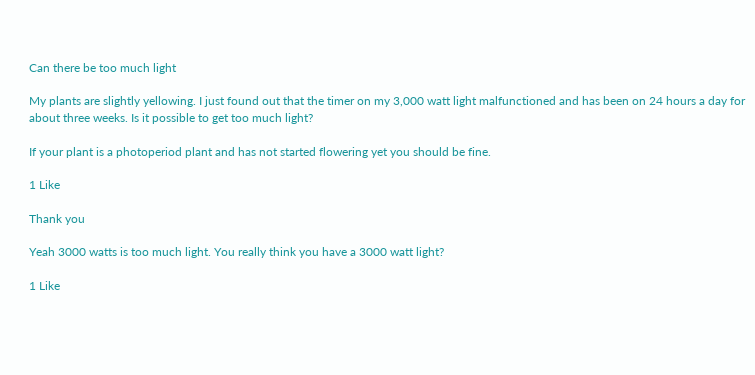Can there be too much light

My plants are slightly yellowing. I just found out that the timer on my 3,000 watt light malfunctioned and has been on 24 hours a day for about three weeks. Is it possible to get too much light?

If your plant is a photoperiod plant and has not started flowering yet you should be fine.

1 Like

Thank you

Yeah 3000 watts is too much light. You really think you have a 3000 watt light?

1 Like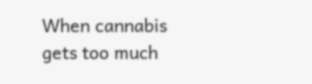When cannabis gets too much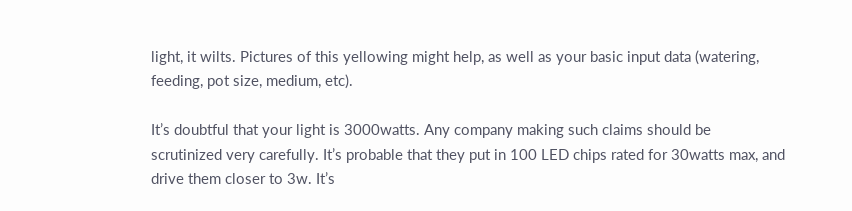light, it wilts. Pictures of this yellowing might help, as well as your basic input data (watering, feeding, pot size, medium, etc).

It’s doubtful that your light is 3000watts. Any company making such claims should be scrutinized very carefully. It’s probable that they put in 100 LED chips rated for 30watts max, and drive them closer to 3w. It’s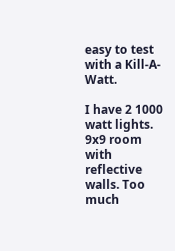easy to test with a Kill-A-Watt.

I have 2 1000 watt lights. 9x9 room with reflective walls. Too much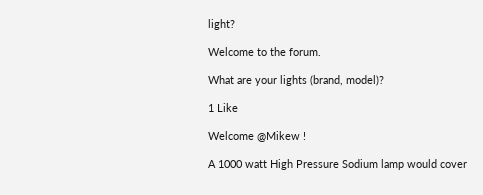light?

Welcome to the forum.

What are your lights (brand, model)?

1 Like

Welcome @Mikew !

A 1000 watt High Pressure Sodium lamp would cover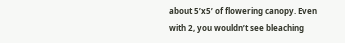about 5’x5’ of flowering canopy. Even with 2, you wouldn’t see bleaching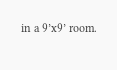in a 9’x9’ room.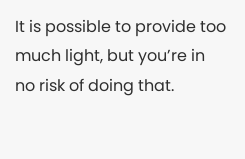It is possible to provide too much light, but you’re in no risk of doing that.